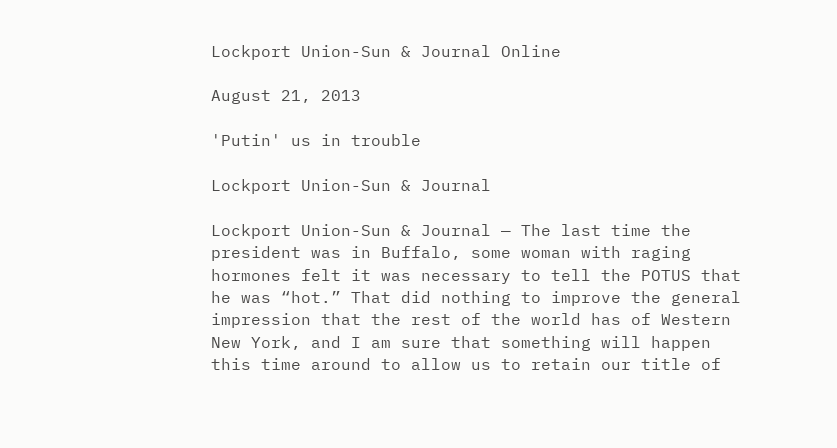Lockport Union-Sun & Journal Online

August 21, 2013

'Putin' us in trouble

Lockport Union-Sun & Journal

Lockport Union-Sun & Journal — The last time the president was in Buffalo, some woman with raging hormones felt it was necessary to tell the POTUS that he was “hot.” That did nothing to improve the general impression that the rest of the world has of Western New York, and I am sure that something will happen this time around to allow us to retain our title of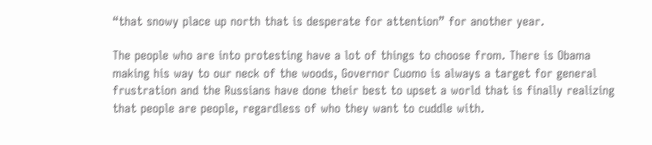“that snowy place up north that is desperate for attention” for another year.

The people who are into protesting have a lot of things to choose from. There is Obama making his way to our neck of the woods, Governor Cuomo is always a target for general frustration and the Russians have done their best to upset a world that is finally realizing that people are people, regardless of who they want to cuddle with.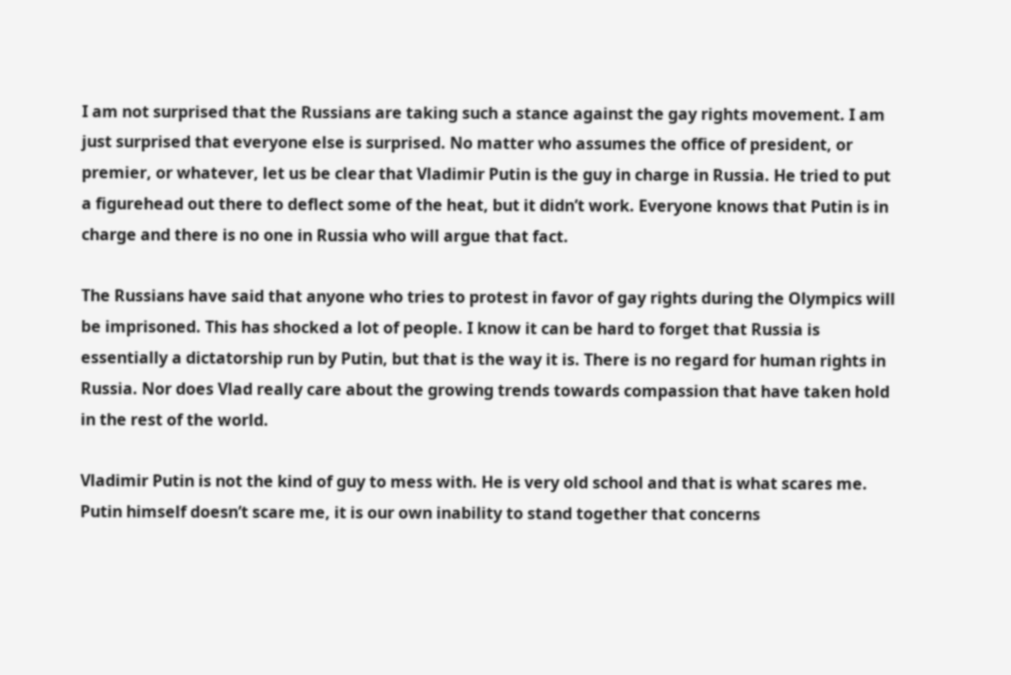I am not surprised that the Russians are taking such a stance against the gay rights movement. I am just surprised that everyone else is surprised. No matter who assumes the office of president, or premier, or whatever, let us be clear that Vladimir Putin is the guy in charge in Russia. He tried to put a figurehead out there to deflect some of the heat, but it didn’t work. Everyone knows that Putin is in charge and there is no one in Russia who will argue that fact.

The Russians have said that anyone who tries to protest in favor of gay rights during the Olympics will be imprisoned. This has shocked a lot of people. I know it can be hard to forget that Russia is essentially a dictatorship run by Putin, but that is the way it is. There is no regard for human rights in Russia. Nor does Vlad really care about the growing trends towards compassion that have taken hold in the rest of the world.

Vladimir Putin is not the kind of guy to mess with. He is very old school and that is what scares me. Putin himself doesn’t scare me, it is our own inability to stand together that concerns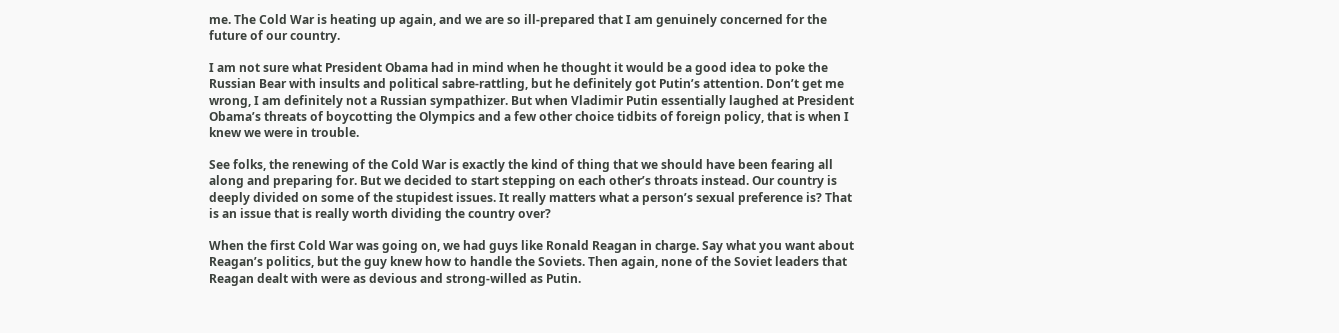me. The Cold War is heating up again, and we are so ill-prepared that I am genuinely concerned for the future of our country.

I am not sure what President Obama had in mind when he thought it would be a good idea to poke the Russian Bear with insults and political sabre-rattling, but he definitely got Putin’s attention. Don’t get me wrong, I am definitely not a Russian sympathizer. But when Vladimir Putin essentially laughed at President Obama’s threats of boycotting the Olympics and a few other choice tidbits of foreign policy, that is when I knew we were in trouble.

See folks, the renewing of the Cold War is exactly the kind of thing that we should have been fearing all along and preparing for. But we decided to start stepping on each other’s throats instead. Our country is deeply divided on some of the stupidest issues. It really matters what a person’s sexual preference is? That is an issue that is really worth dividing the country over?

When the first Cold War was going on, we had guys like Ronald Reagan in charge. Say what you want about Reagan’s politics, but the guy knew how to handle the Soviets. Then again, none of the Soviet leaders that Reagan dealt with were as devious and strong-willed as Putin.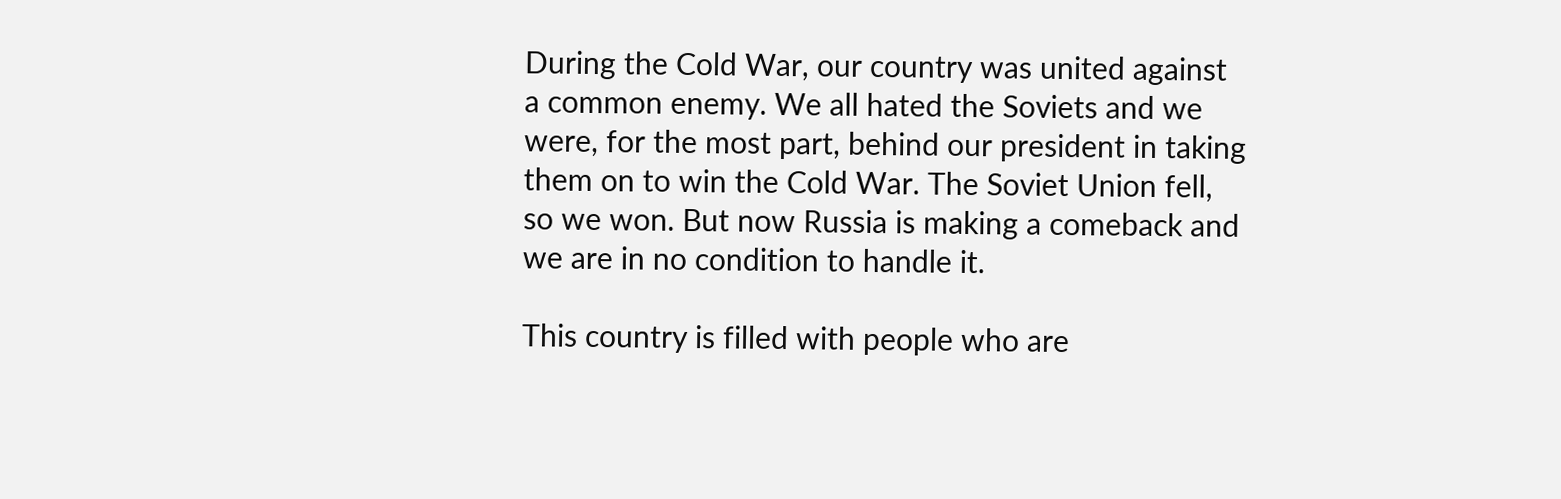During the Cold War, our country was united against a common enemy. We all hated the Soviets and we were, for the most part, behind our president in taking them on to win the Cold War. The Soviet Union fell, so we won. But now Russia is making a comeback and we are in no condition to handle it.

This country is filled with people who are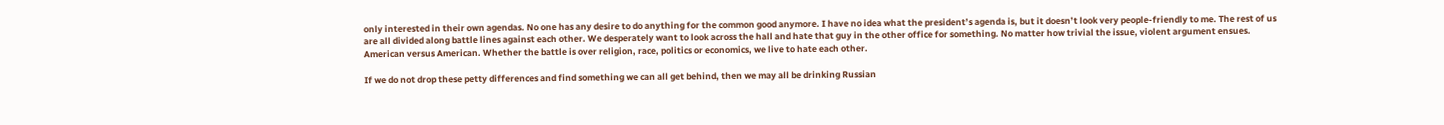only interested in their own agendas. No one has any desire to do anything for the common good anymore. I have no idea what the president’s agenda is, but it doesn’t look very people-friendly to me. The rest of us are all divided along battle lines against each other. We desperately want to look across the hall and hate that guy in the other office for something. No matter how trivial the issue, violent argument ensues. American versus American. Whether the battle is over religion, race, politics or economics, we live to hate each other.

If we do not drop these petty differences and find something we can all get behind, then we may all be drinking Russian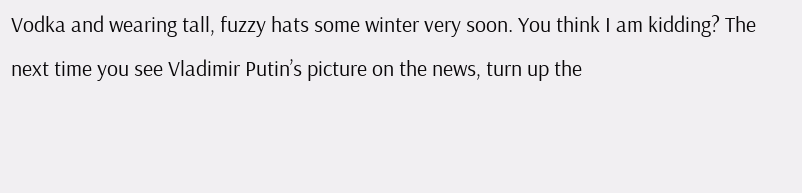Vodka and wearing tall, fuzzy hats some winter very soon. You think I am kidding? The next time you see Vladimir Putin’s picture on the news, turn up the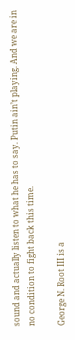sound and actually listen to what he has to say. Putin ain’t playing. And we are in no condition to fight back this time.

George N. Root III is a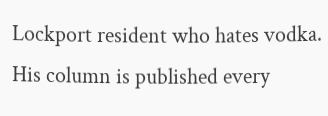Lockport resident who hates vodka. His column is published every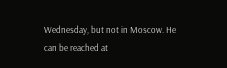Wednesday, but not in Moscow. He can be reached at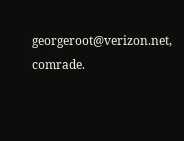georgeroot@verizon.net, comrade.